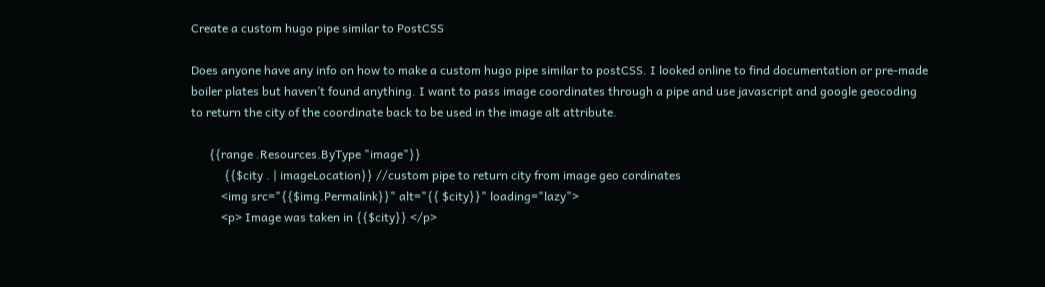Create a custom hugo pipe similar to PostCSS

Does anyone have any info on how to make a custom hugo pipe similar to postCSS. I looked online to find documentation or pre-made boiler plates but haven’t found anything. I want to pass image coordinates through a pipe and use javascript and google geocoding to return the city of the coordinate back to be used in the image alt attribute.

      {{range .Resources.ByType "image"}}
           {{$city . | imageLocation}} //custom pipe to return city from image geo cordinates
          <img src="{{$img.Permalink}}" alt="{{ $city}}" loading="lazy">
          <p> Image was taken in {{$city}} </p>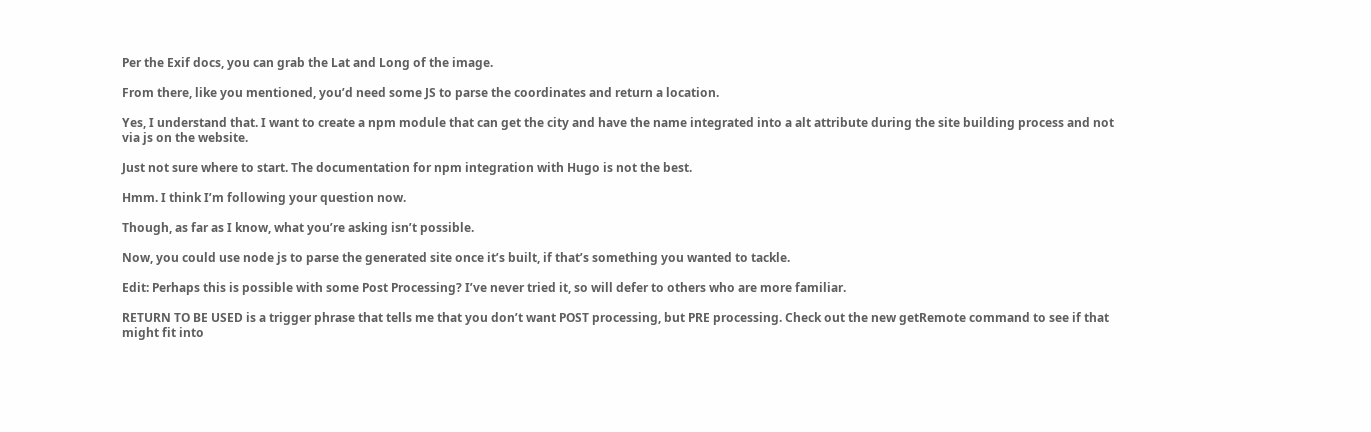Per the Exif docs, you can grab the Lat and Long of the image.

From there, like you mentioned, you’d need some JS to parse the coordinates and return a location.

Yes, I understand that. I want to create a npm module that can get the city and have the name integrated into a alt attribute during the site building process and not via js on the website.

Just not sure where to start. The documentation for npm integration with Hugo is not the best.

Hmm. I think I’m following your question now.

Though, as far as I know, what you’re asking isn’t possible.

Now, you could use node js to parse the generated site once it’s built, if that’s something you wanted to tackle.

Edit: Perhaps this is possible with some Post Processing? I’ve never tried it, so will defer to others who are more familiar.

RETURN TO BE USED is a trigger phrase that tells me that you don’t want POST processing, but PRE processing. Check out the new getRemote command to see if that might fit into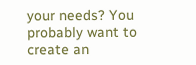your needs? You probably want to create an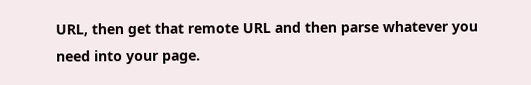URL, then get that remote URL and then parse whatever you need into your page.